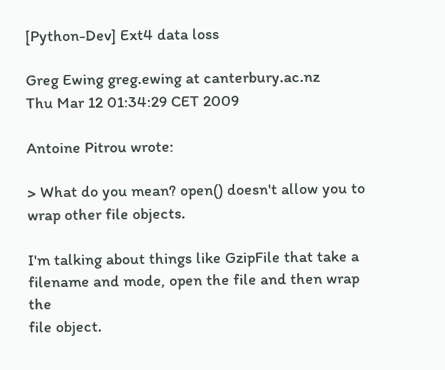[Python-Dev] Ext4 data loss

Greg Ewing greg.ewing at canterbury.ac.nz
Thu Mar 12 01:34:29 CET 2009

Antoine Pitrou wrote:

> What do you mean? open() doesn't allow you to wrap other file objects.

I'm talking about things like GzipFile that take a
filename and mode, open the file and then wrap the
file object.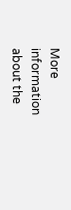More information about the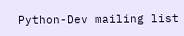Python-Dev mailing list